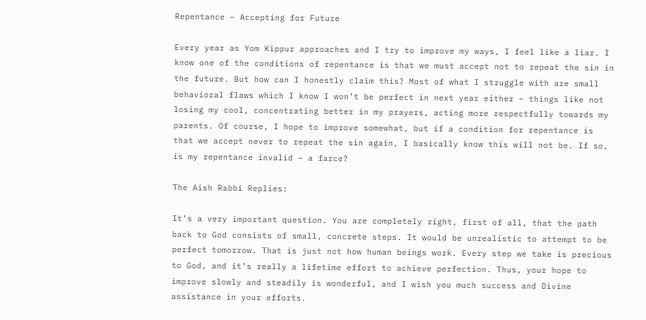Repentance – Accepting for Future

Every year as Yom Kippur approaches and I try to improve my ways, I feel like a liar. I know one of the conditions of repentance is that we must accept not to repeat the sin in the future. But how can I honestly claim this? Most of what I struggle with are small behavioral flaws which I know I won’t be perfect in next year either – things like not losing my cool, concentrating better in my prayers, acting more respectfully towards my parents. Of course, I hope to improve somewhat, but if a condition for repentance is that we accept never to repeat the sin again, I basically know this will not be. If so, is my repentance invalid – a farce?

The Aish Rabbi Replies:

It’s a very important question. You are completely right, first of all, that the path back to God consists of small, concrete steps. It would be unrealistic to attempt to be perfect tomorrow. That is just not how human beings work. Every step we take is precious to God, and it’s really a lifetime effort to achieve perfection. Thus, your hope to improve slowly and steadily is wonderful, and I wish you much success and Divine assistance in your efforts.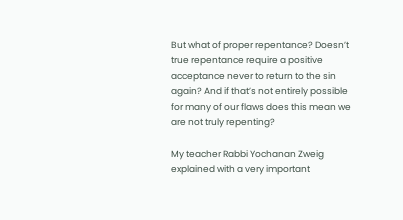But what of proper repentance? Doesn’t true repentance require a positive acceptance never to return to the sin again? And if that’s not entirely possible for many of our flaws does this mean we are not truly repenting?

My teacher Rabbi Yochanan Zweig explained with a very important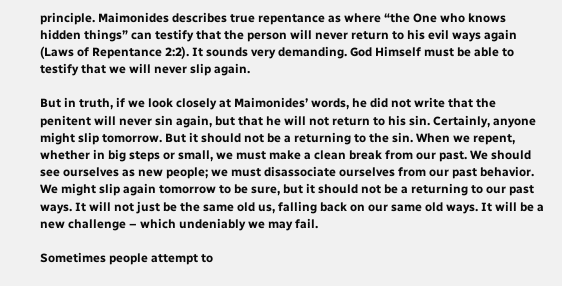principle. Maimonides describes true repentance as where “the One who knows hidden things” can testify that the person will never return to his evil ways again (Laws of Repentance 2:2). It sounds very demanding. God Himself must be able to testify that we will never slip again.

But in truth, if we look closely at Maimonides’ words, he did not write that the penitent will never sin again, but that he will not return to his sin. Certainly, anyone might slip tomorrow. But it should not be a returning to the sin. When we repent, whether in big steps or small, we must make a clean break from our past. We should see ourselves as new people; we must disassociate ourselves from our past behavior. We might slip again tomorrow to be sure, but it should not be a returning to our past ways. It will not just be the same old us, falling back on our same old ways. It will be a new challenge – which undeniably we may fail.

Sometimes people attempt to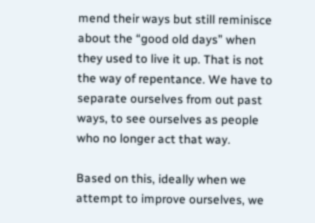mend their ways but still reminisce about the “good old days” when they used to live it up. That is not the way of repentance. We have to separate ourselves from out past ways, to see ourselves as people who no longer act that way.

Based on this, ideally when we attempt to improve ourselves, we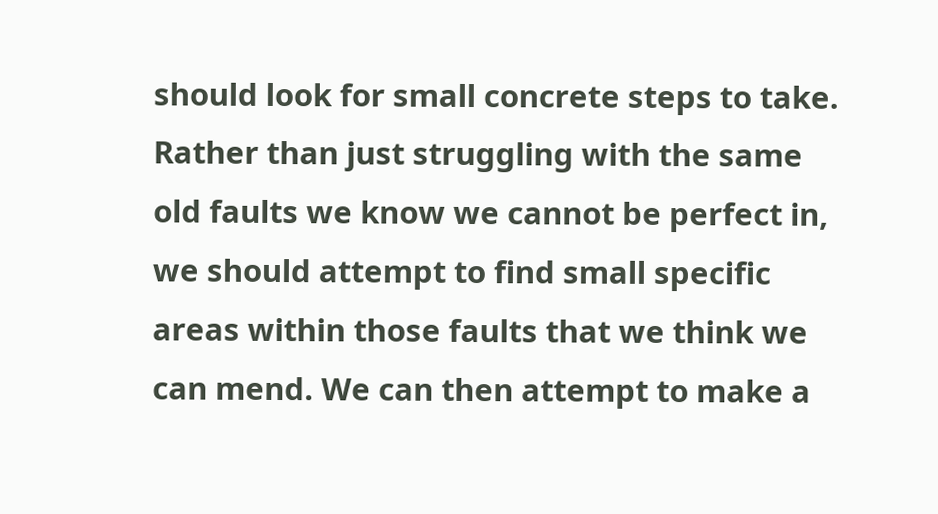should look for small concrete steps to take. Rather than just struggling with the same old faults we know we cannot be perfect in, we should attempt to find small specific areas within those faults that we think we can mend. We can then attempt to make a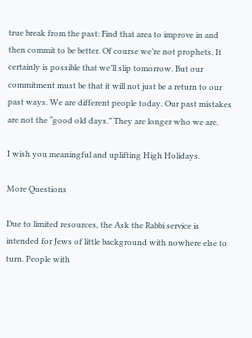true break from the past: Find that area to improve in and then commit to be better. Of course we’re not prophets. It certainly is possible that we’ll slip tomorrow. But our commitment must be that it will not just be a return to our past ways. We are different people today. Our past mistakes are not the “good old days.” They are longer who we are.

I wish you meaningful and uplifting High Holidays.

More Questions

Due to limited resources, the Ask the Rabbi service is intended for Jews of little background with nowhere else to turn. People with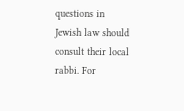questions in Jewish law should consult their local rabbi. For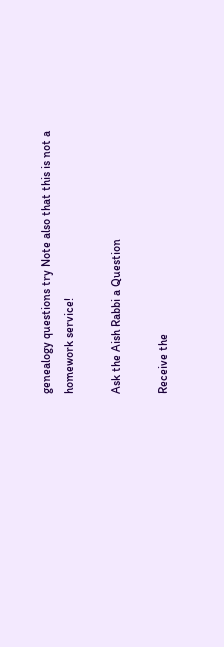genealogy questions try Note also that this is not a homework service!

Ask the Aish Rabbi a Question

Receive the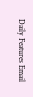Daily Features Email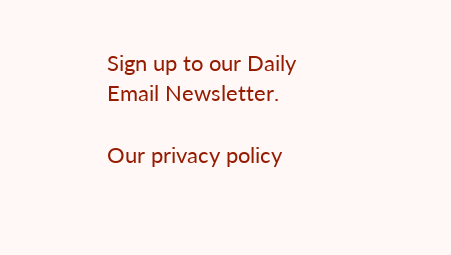Sign up to our Daily Email Newsletter.

Our privacy policy